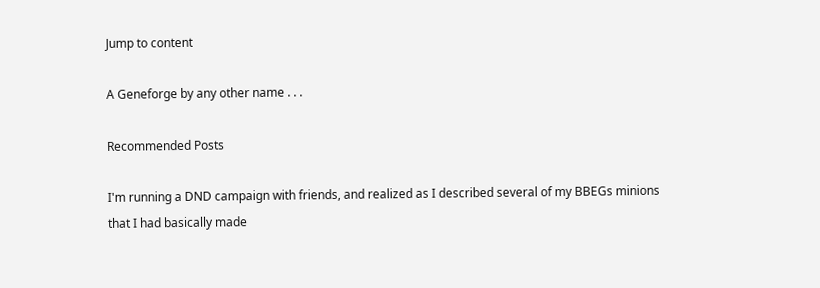Jump to content

A Geneforge by any other name . . .

Recommended Posts

I'm running a DND campaign with friends, and realized as I described several of my BBEGs minions that I had basically made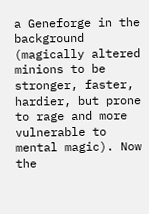a Geneforge in the background (magically altered minions to be stronger, faster, hardier, but prone to rage and more vulnerable to mental magic). Now the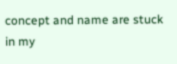concept and name are stuck in my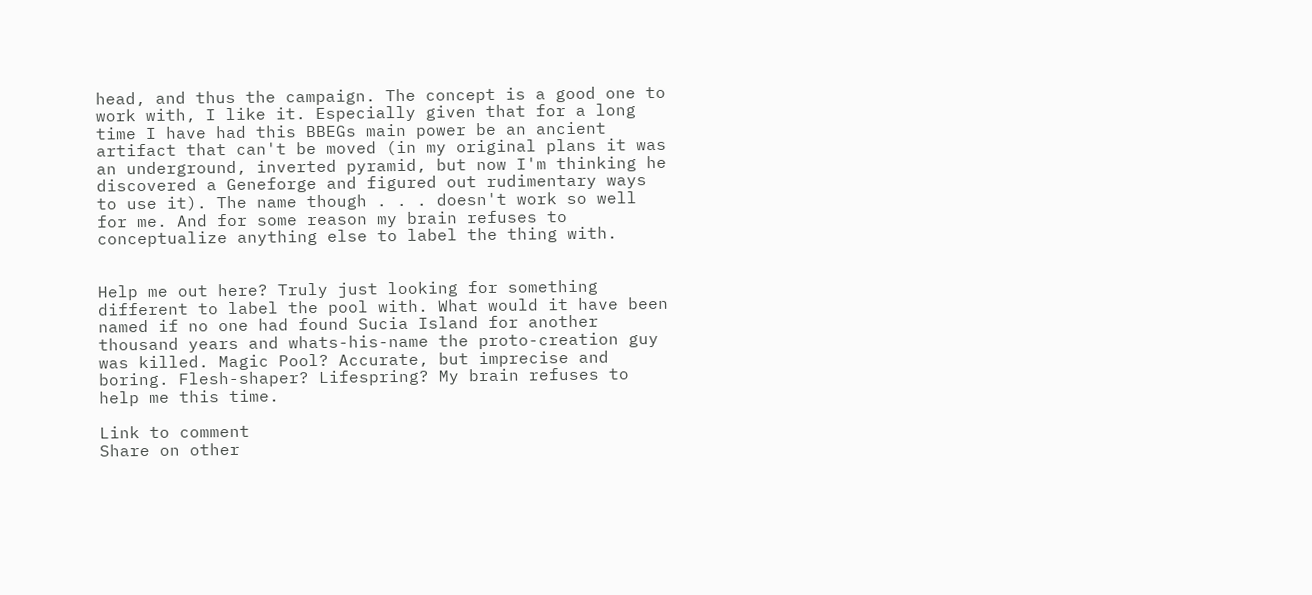head, and thus the campaign. The concept is a good one to work with, I like it. Especially given that for a long time I have had this BBEGs main power be an ancient artifact that can't be moved (in my original plans it was an underground, inverted pyramid, but now I'm thinking he discovered a Geneforge and figured out rudimentary ways to use it). The name though . . . doesn't work so well for me. And for some reason my brain refuses to conceptualize anything else to label the thing with.


Help me out here? Truly just looking for something different to label the pool with. What would it have been named if no one had found Sucia Island for another thousand years and whats-his-name the proto-creation guy was killed. Magic Pool? Accurate, but imprecise and boring. Flesh-shaper? Lifespring? My brain refuses to help me this time.

Link to comment
Share on other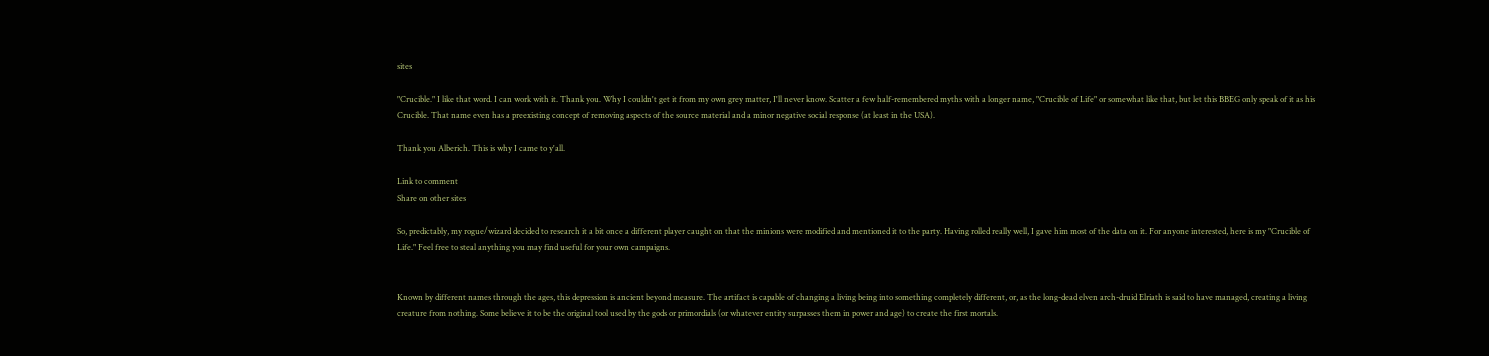sites

"Crucible." I like that word. I can work with it. Thank you. Why I couldn't get it from my own grey matter, I'll never know. Scatter a few half-remembered myths with a longer name, "Crucible of Life" or somewhat like that, but let this BBEG only speak of it as his Crucible. That name even has a preexisting concept of removing aspects of the source material and a minor negative social response (at least in the USA).

Thank you Alberich. This is why I came to y'all.

Link to comment
Share on other sites

So, predictably, my rogue/wizard decided to research it a bit once a different player caught on that the minions were modified and mentioned it to the party. Having rolled really well, I gave him most of the data on it. For anyone interested, here is my "Crucible of Life." Feel free to steal anything you may find useful for your own campaigns.


Known by different names through the ages, this depression is ancient beyond measure. The artifact is capable of changing a living being into something completely different, or, as the long-dead elven arch-druid Elriath is said to have managed, creating a living creature from nothing. Some believe it to be the original tool used by the gods or primordials (or whatever entity surpasses them in power and age) to create the first mortals.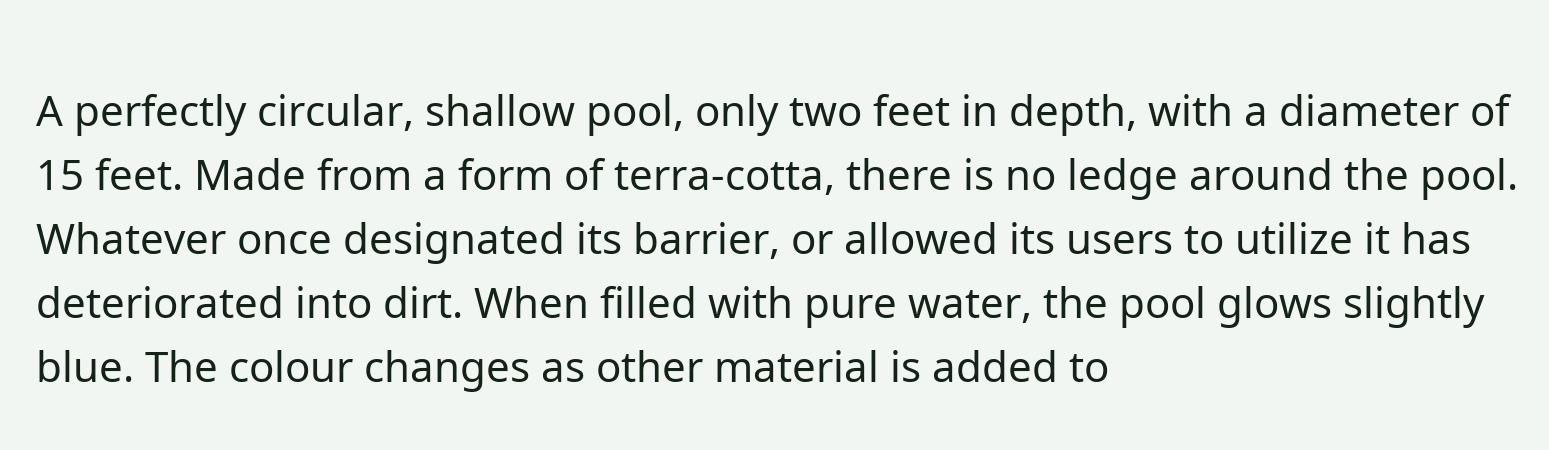A perfectly circular, shallow pool, only two feet in depth, with a diameter of 15 feet. Made from a form of terra-cotta, there is no ledge around the pool. Whatever once designated its barrier, or allowed its users to utilize it has deteriorated into dirt. When filled with pure water, the pool glows slightly blue. The colour changes as other material is added to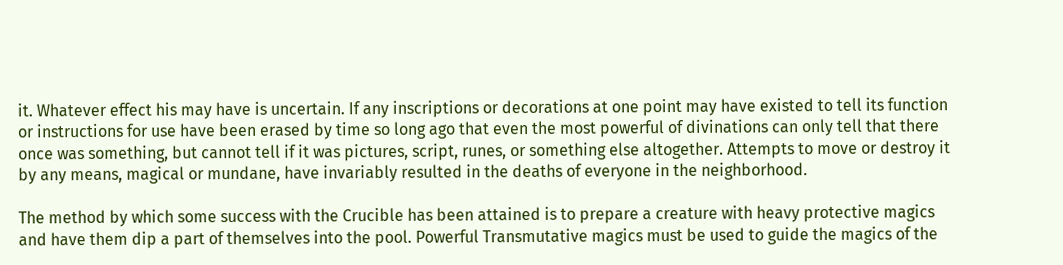it. Whatever effect his may have is uncertain. If any inscriptions or decorations at one point may have existed to tell its function or instructions for use have been erased by time so long ago that even the most powerful of divinations can only tell that there once was something, but cannot tell if it was pictures, script, runes, or something else altogether. Attempts to move or destroy it by any means, magical or mundane, have invariably resulted in the deaths of everyone in the neighborhood.

The method by which some success with the Crucible has been attained is to prepare a creature with heavy protective magics and have them dip a part of themselves into the pool. Powerful Transmutative magics must be used to guide the magics of the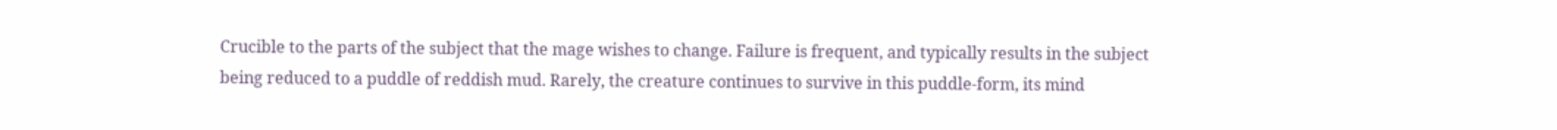Crucible to the parts of the subject that the mage wishes to change. Failure is frequent, and typically results in the subject being reduced to a puddle of reddish mud. Rarely, the creature continues to survive in this puddle-form, its mind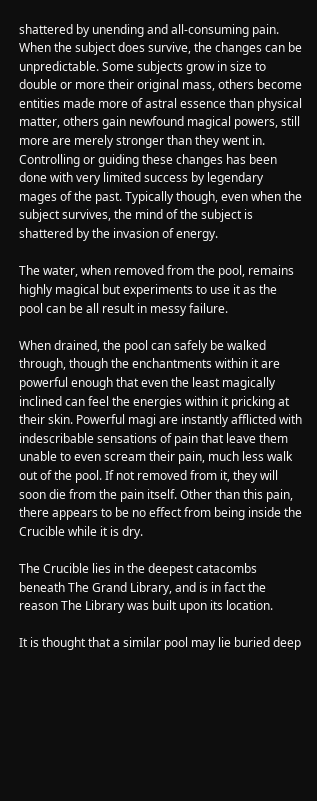shattered by unending and all-consuming pain. When the subject does survive, the changes can be unpredictable. Some subjects grow in size to double or more their original mass, others become entities made more of astral essence than physical matter, others gain newfound magical powers, still more are merely stronger than they went in. Controlling or guiding these changes has been done with very limited success by legendary mages of the past. Typically though, even when the subject survives, the mind of the subject is shattered by the invasion of energy.

The water, when removed from the pool, remains highly magical but experiments to use it as the pool can be all result in messy failure.

When drained, the pool can safely be walked through, though the enchantments within it are powerful enough that even the least magically inclined can feel the energies within it pricking at their skin. Powerful magi are instantly afflicted with indescribable sensations of pain that leave them unable to even scream their pain, much less walk out of the pool. If not removed from it, they will soon die from the pain itself. Other than this pain, there appears to be no effect from being inside the Crucible while it is dry.

The Crucible lies in the deepest catacombs beneath The Grand Library, and is in fact the reason The Library was built upon its location.

It is thought that a similar pool may lie buried deep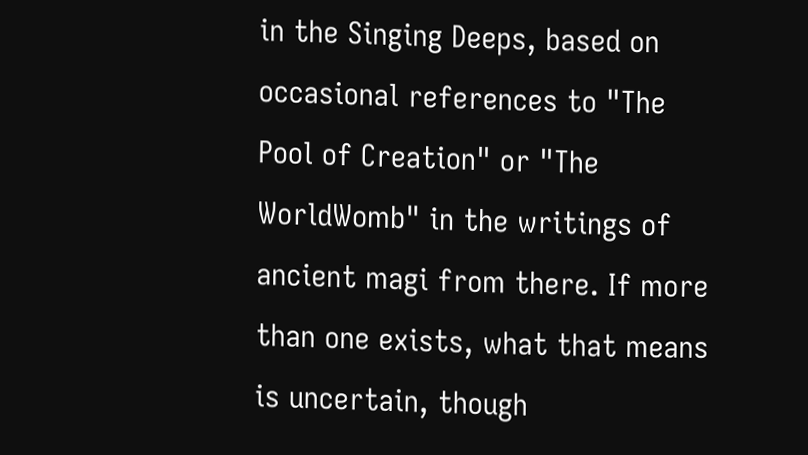in the Singing Deeps, based on occasional references to "The Pool of Creation" or "The WorldWomb" in the writings of ancient magi from there. If more than one exists, what that means is uncertain, though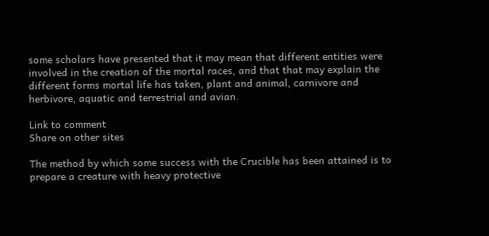some scholars have presented that it may mean that different entities were involved in the creation of the mortal races, and that that may explain the different forms mortal life has taken, plant and animal, carnivore and herbivore, aquatic and terrestrial and avian.

Link to comment
Share on other sites

The method by which some success with the Crucible has been attained is to prepare a creature with heavy protective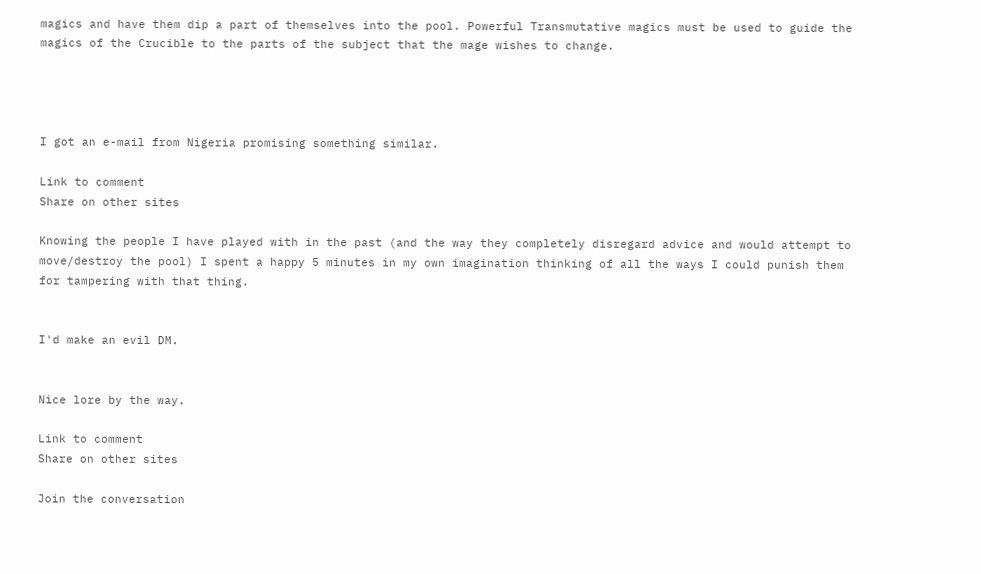magics and have them dip a part of themselves into the pool. Powerful Transmutative magics must be used to guide the magics of the Crucible to the parts of the subject that the mage wishes to change.




I got an e-mail from Nigeria promising something similar.

Link to comment
Share on other sites

Knowing the people I have played with in the past (and the way they completely disregard advice and would attempt to move/destroy the pool) I spent a happy 5 minutes in my own imagination thinking of all the ways I could punish them for tampering with that thing.


I'd make an evil DM.


Nice lore by the way.

Link to comment
Share on other sites

Join the conversation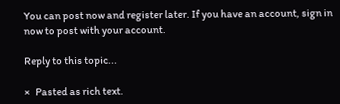You can post now and register later. If you have an account, sign in now to post with your account.

Reply to this topic...

×   Pasted as rich text.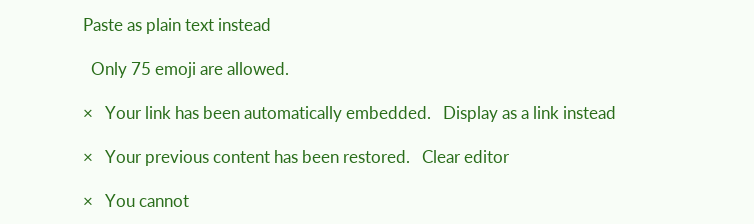Paste as plain text instead

  Only 75 emoji are allowed.

×   Your link has been automatically embedded.   Display as a link instead

×   Your previous content has been restored.   Clear editor

×   You cannot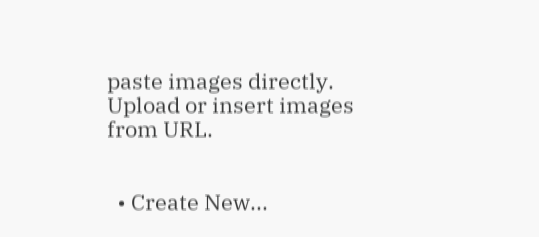paste images directly. Upload or insert images from URL.


  • Create New...